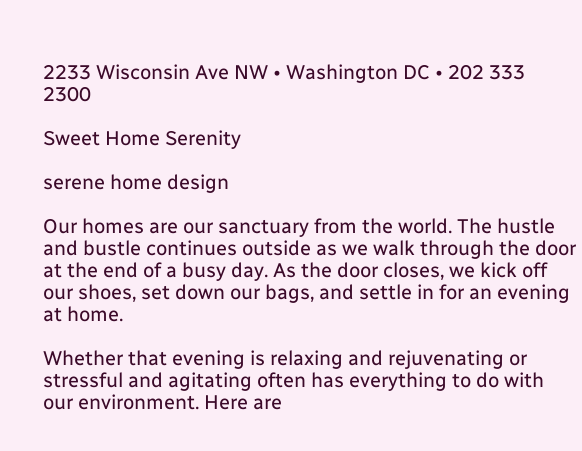2233 Wisconsin Ave NW • Washington DC • 202 333 2300

Sweet Home Serenity

serene home design

Our homes are our sanctuary from the world. The hustle and bustle continues outside as we walk through the door at the end of a busy day. As the door closes, we kick off our shoes, set down our bags, and settle in for an evening at home.

Whether that evening is relaxing and rejuvenating or stressful and agitating often has everything to do with our environment. Here are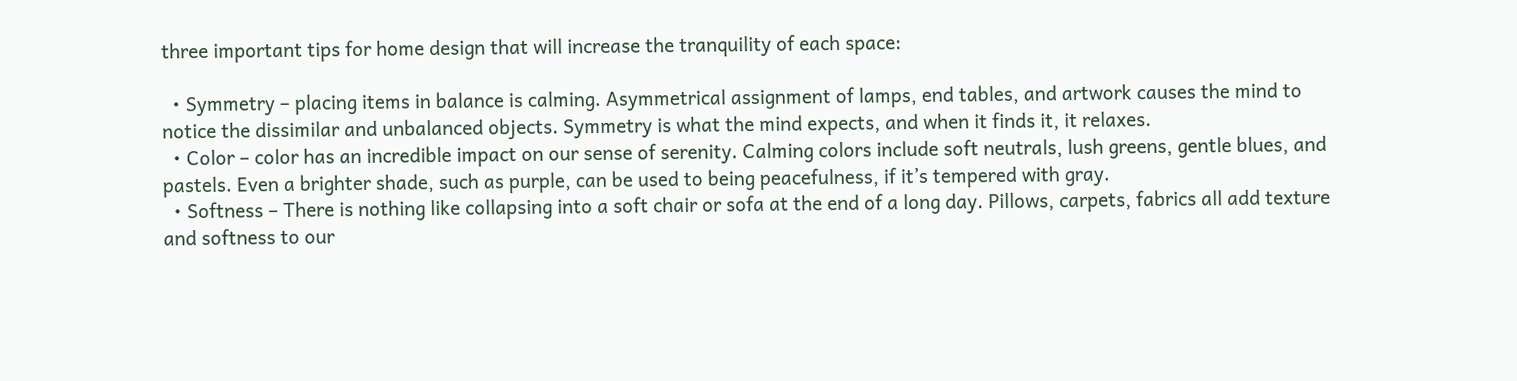three important tips for home design that will increase the tranquility of each space:

  • Symmetry – placing items in balance is calming. Asymmetrical assignment of lamps, end tables, and artwork causes the mind to notice the dissimilar and unbalanced objects. Symmetry is what the mind expects, and when it finds it, it relaxes.
  • Color – color has an incredible impact on our sense of serenity. Calming colors include soft neutrals, lush greens, gentle blues, and pastels. Even a brighter shade, such as purple, can be used to being peacefulness, if it’s tempered with gray.
  • Softness – There is nothing like collapsing into a soft chair or sofa at the end of a long day. Pillows, carpets, fabrics all add texture and softness to our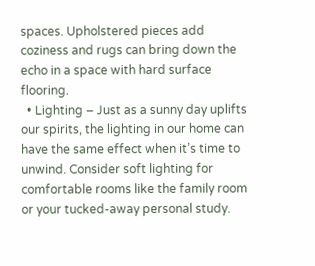spaces. Upholstered pieces add coziness and rugs can bring down the echo in a space with hard surface flooring.
  • Lighting – Just as a sunny day uplifts our spirits, the lighting in our home can have the same effect when it’s time to unwind. Consider soft lighting for comfortable rooms like the family room or your tucked-away personal study.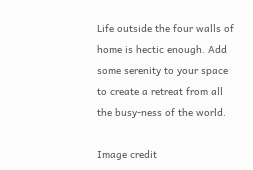Life outside the four walls of home is hectic enough. Add some serenity to your space to create a retreat from all the busy-ness of the world.

Image credit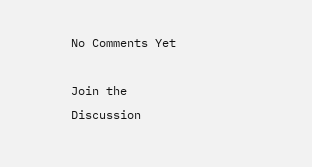No Comments Yet

Join the Discussion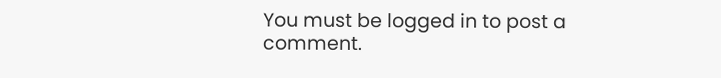You must be logged in to post a comment.